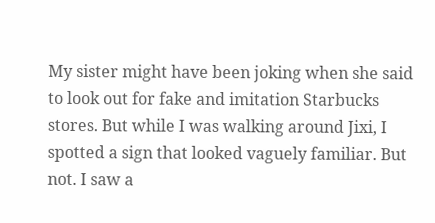My sister might have been joking when she said to look out for fake and imitation Starbucks stores. But while I was walking around Jixi, I spotted a sign that looked vaguely familiar. But not. I saw a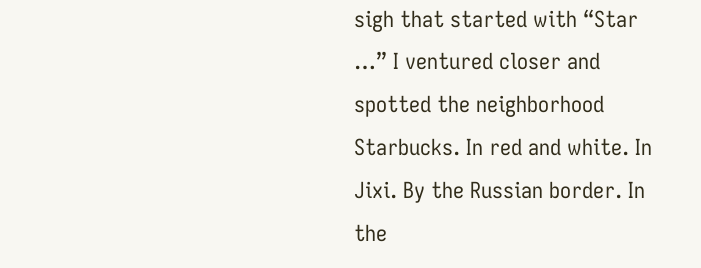sigh that started with “Star …” I ventured closer and spotted the neighborhood Starbucks. In red and white. In Jixi. By the Russian border. In the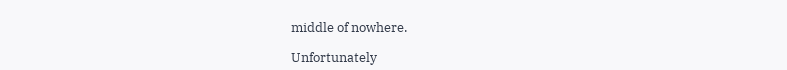middle of nowhere.

Unfortunately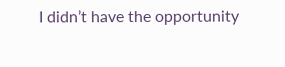I didn’t have the opportunity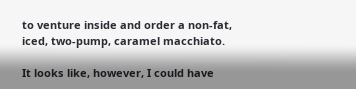to venture inside and order a non-fat, iced, two-pump, caramel macchiato.

It looks like, however, I could have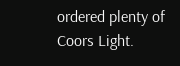ordered plenty of Coors Light.